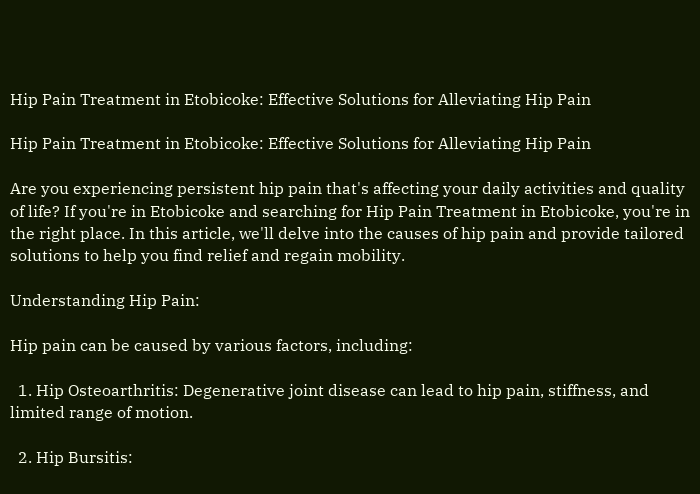Hip Pain Treatment in Etobicoke: Effective Solutions for Alleviating Hip Pain

Hip Pain Treatment in Etobicoke: Effective Solutions for Alleviating Hip Pain

Are you experiencing persistent hip pain that's affecting your daily activities and quality of life? If you're in Etobicoke and searching for Hip Pain Treatment in Etobicoke, you're in the right place. In this article, we'll delve into the causes of hip pain and provide tailored solutions to help you find relief and regain mobility.

Understanding Hip Pain:

Hip pain can be caused by various factors, including:

  1. Hip Osteoarthritis: Degenerative joint disease can lead to hip pain, stiffness, and limited range of motion.

  2. Hip Bursitis: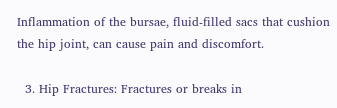Inflammation of the bursae, fluid-filled sacs that cushion the hip joint, can cause pain and discomfort.

  3. Hip Fractures: Fractures or breaks in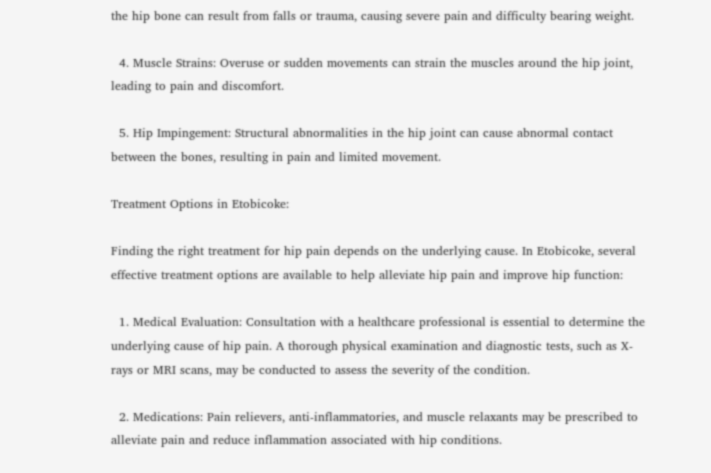the hip bone can result from falls or trauma, causing severe pain and difficulty bearing weight.

  4. Muscle Strains: Overuse or sudden movements can strain the muscles around the hip joint, leading to pain and discomfort.

  5. Hip Impingement: Structural abnormalities in the hip joint can cause abnormal contact between the bones, resulting in pain and limited movement.

Treatment Options in Etobicoke:

Finding the right treatment for hip pain depends on the underlying cause. In Etobicoke, several effective treatment options are available to help alleviate hip pain and improve hip function:

  1. Medical Evaluation: Consultation with a healthcare professional is essential to determine the underlying cause of hip pain. A thorough physical examination and diagnostic tests, such as X-rays or MRI scans, may be conducted to assess the severity of the condition.

  2. Medications: Pain relievers, anti-inflammatories, and muscle relaxants may be prescribed to alleviate pain and reduce inflammation associated with hip conditions.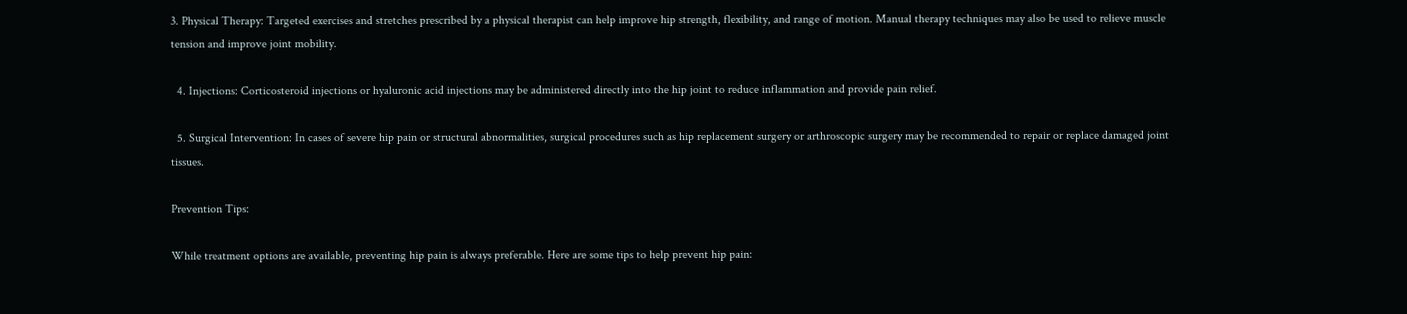3. Physical Therapy: Targeted exercises and stretches prescribed by a physical therapist can help improve hip strength, flexibility, and range of motion. Manual therapy techniques may also be used to relieve muscle tension and improve joint mobility.

  4. Injections: Corticosteroid injections or hyaluronic acid injections may be administered directly into the hip joint to reduce inflammation and provide pain relief.

  5. Surgical Intervention: In cases of severe hip pain or structural abnormalities, surgical procedures such as hip replacement surgery or arthroscopic surgery may be recommended to repair or replace damaged joint tissues.

Prevention Tips:

While treatment options are available, preventing hip pain is always preferable. Here are some tips to help prevent hip pain: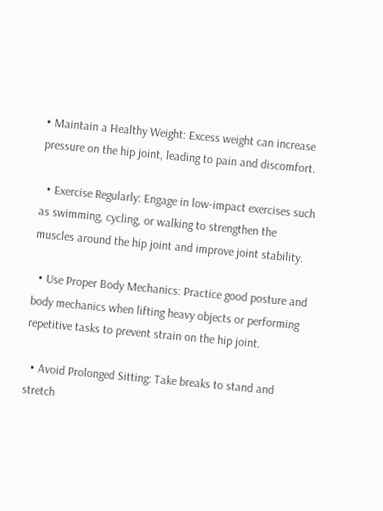• Maintain a Healthy Weight: Excess weight can increase pressure on the hip joint, leading to pain and discomfort.

  • Exercise Regularly: Engage in low-impact exercises such as swimming, cycling, or walking to strengthen the muscles around the hip joint and improve joint stability.

  • Use Proper Body Mechanics: Practice good posture and body mechanics when lifting heavy objects or performing repetitive tasks to prevent strain on the hip joint.

  • Avoid Prolonged Sitting: Take breaks to stand and stretch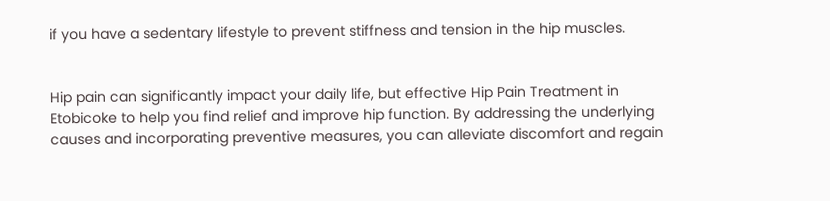if you have a sedentary lifestyle to prevent stiffness and tension in the hip muscles.


Hip pain can significantly impact your daily life, but effective Hip Pain Treatment in Etobicoke to help you find relief and improve hip function. By addressing the underlying causes and incorporating preventive measures, you can alleviate discomfort and regain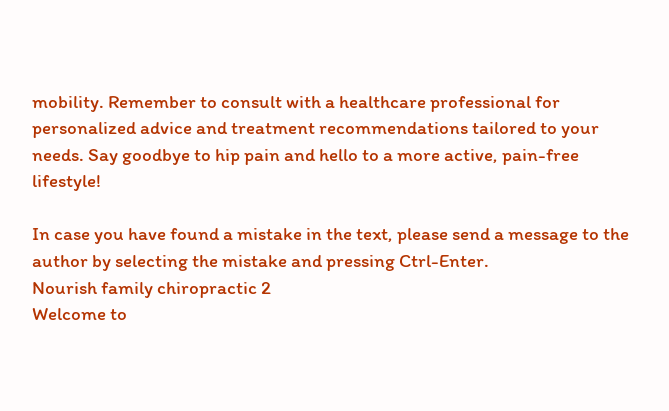mobility. Remember to consult with a healthcare professional for personalized advice and treatment recommendations tailored to your needs. Say goodbye to hip pain and hello to a more active, pain-free lifestyle!

In case you have found a mistake in the text, please send a message to the author by selecting the mistake and pressing Ctrl-Enter.
Nourish family chiropractic 2
Welcome to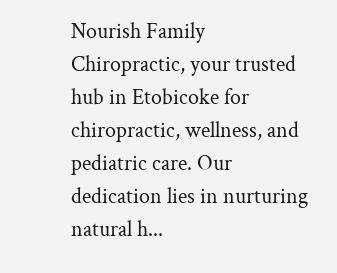Nourish Family Chiropractic, your trusted hub in Etobicoke for chiropractic, wellness, and pediatric care. Our dedication lies in nurturing natural h...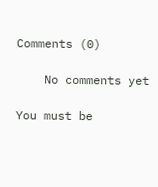Comments (0)

    No comments yet

You must be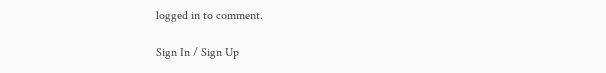logged in to comment.

Sign In / Sign Up